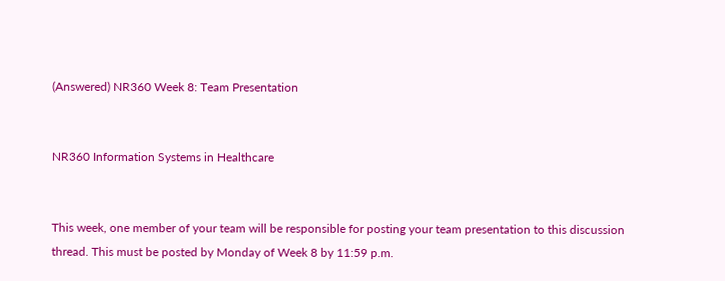(Answered) NR360 Week 8: Team Presentation


NR360 Information Systems in Healthcare


This week, one member of your team will be responsible for posting your team presentation to this discussion thread. This must be posted by Monday of Week 8 by 11:59 p.m.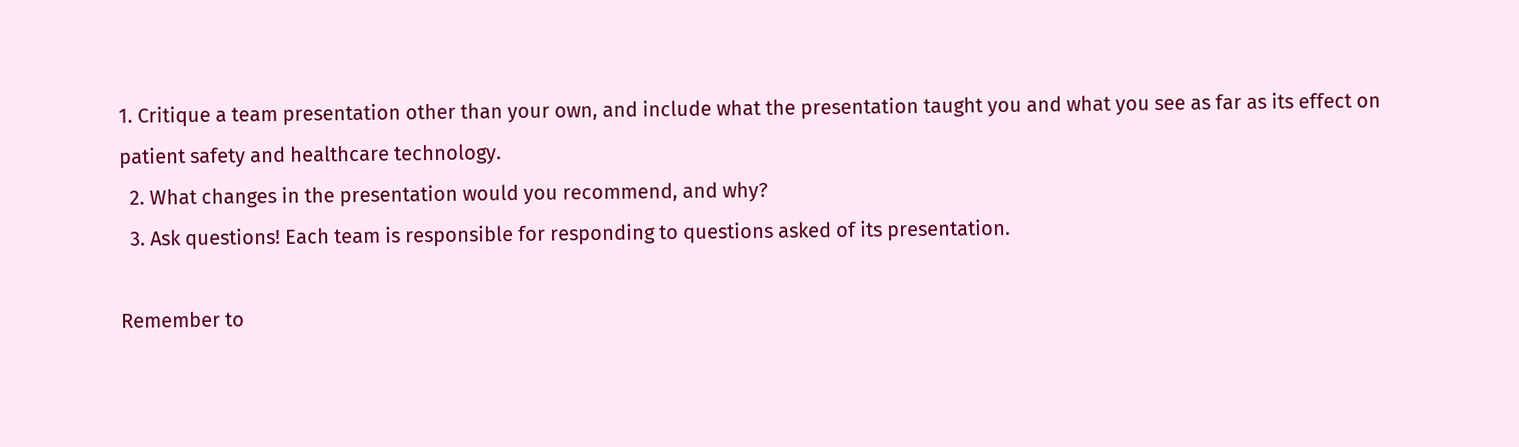1. Critique a team presentation other than your own, and include what the presentation taught you and what you see as far as its effect on patient safety and healthcare technology.
  2. What changes in the presentation would you recommend, and why?
  3. Ask questions! Each team is responsible for responding to questions asked of its presentation.

Remember to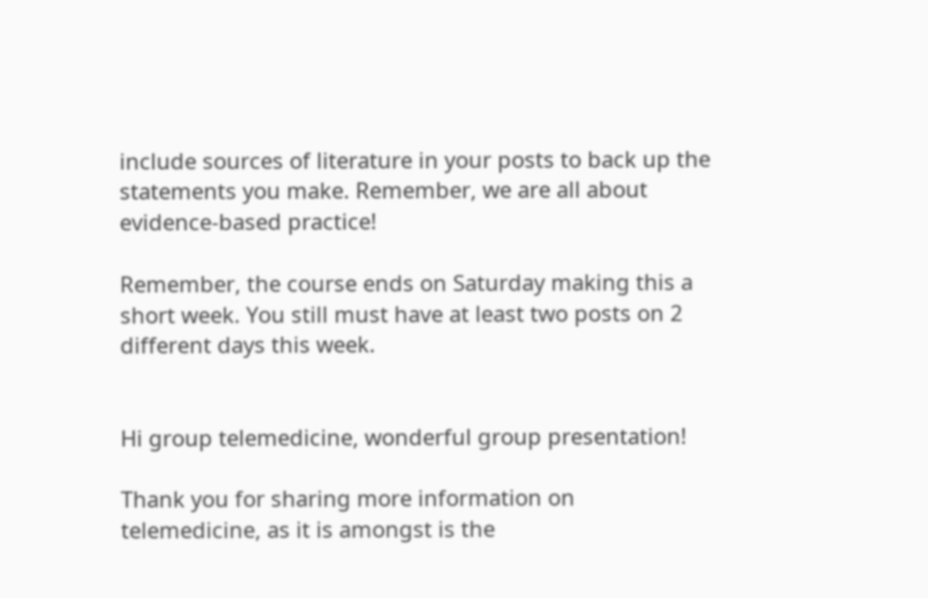include sources of literature in your posts to back up the statements you make. Remember, we are all about evidence-based practice!

Remember, the course ends on Saturday making this a short week. You still must have at least two posts on 2 different days this week.


Hi group telemedicine, wonderful group presentation!

Thank you for sharing more information on telemedicine, as it is amongst is the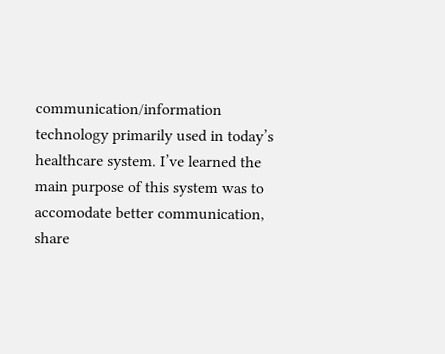communication/information technology primarily used in today’s healthcare system. I’ve learned the main purpose of this system was to accomodate better communication, share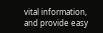vital information, and provide easy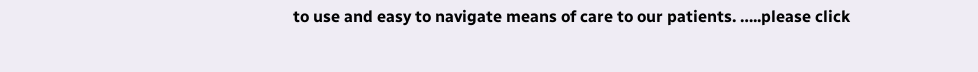to use and easy to navigate means of care to our patients. …..please click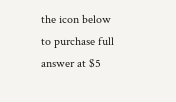the icon below to purchase full answer at $5